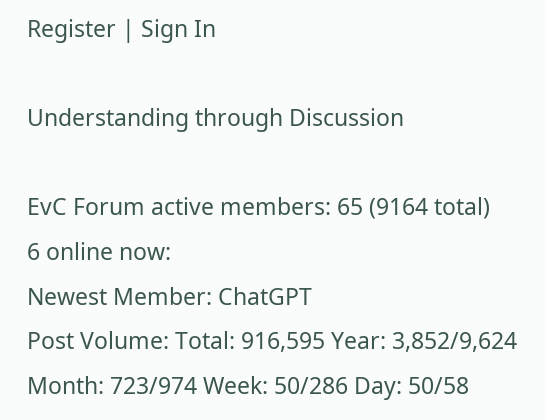Register | Sign In

Understanding through Discussion

EvC Forum active members: 65 (9164 total)
6 online now:
Newest Member: ChatGPT
Post Volume: Total: 916,595 Year: 3,852/9,624 Month: 723/974 Week: 50/286 Day: 50/58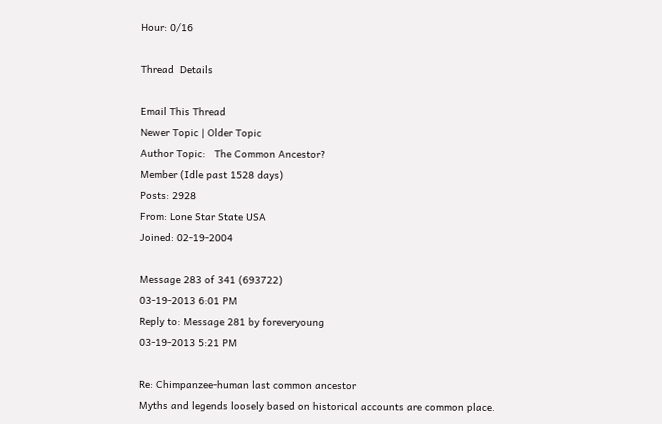Hour: 0/16

Thread  Details

Email This Thread
Newer Topic | Older Topic
Author Topic:   The Common Ancestor?
Member (Idle past 1528 days)
Posts: 2928
From: Lone Star State USA
Joined: 02-19-2004

Message 283 of 341 (693722)
03-19-2013 6:01 PM
Reply to: Message 281 by foreveryoung
03-19-2013 5:21 PM

Re: Chimpanzee-human last common ancestor
Myths and legends loosely based on historical accounts are common place.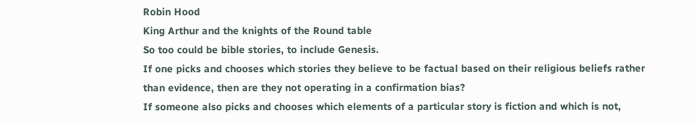Robin Hood
King Arthur and the knights of the Round table
So too could be bible stories, to include Genesis.
If one picks and chooses which stories they believe to be factual based on their religious beliefs rather than evidence, then are they not operating in a confirmation bias?
If someone also picks and chooses which elements of a particular story is fiction and which is not,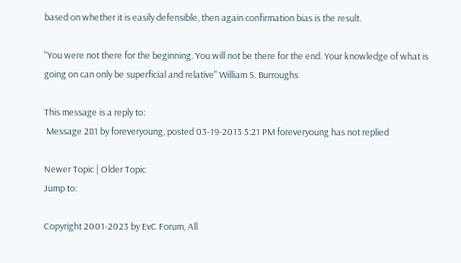based on whether it is easily defensible, then again confirmation bias is the result.

"You were not there for the beginning. You will not be there for the end. Your knowledge of what is going on can only be superficial and relative" William S. Burroughs

This message is a reply to:
 Message 281 by foreveryoung, posted 03-19-2013 5:21 PM foreveryoung has not replied

Newer Topic | Older Topic
Jump to:

Copyright 2001-2023 by EvC Forum, All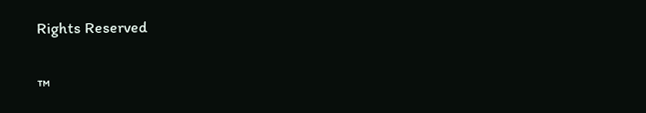Rights Reserved

™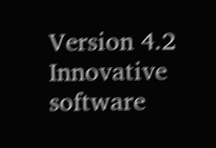Version 4.2
Innovative software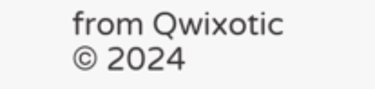from Qwixotic © 2024